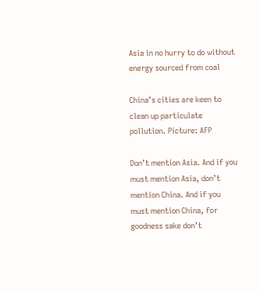Asia in no hurry to do without energy sourced from coal

China’s cities are keen to clean up particulate pollution. Picture: AFP

Don’t mention Asia. And if you must mention Asia, don’t mention China. And if you must mention China, for goodness sake don’t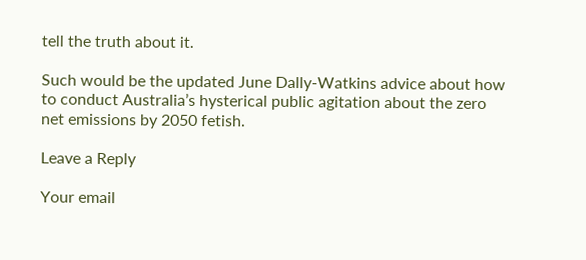tell the truth about it.

Such would be the updated June Dally-Watkins advice about how to conduct Australia’s hysterical public agitation about the zero net emissions by 2050 fetish.

Leave a Reply

Your email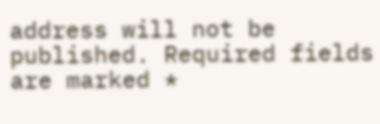address will not be published. Required fields are marked *